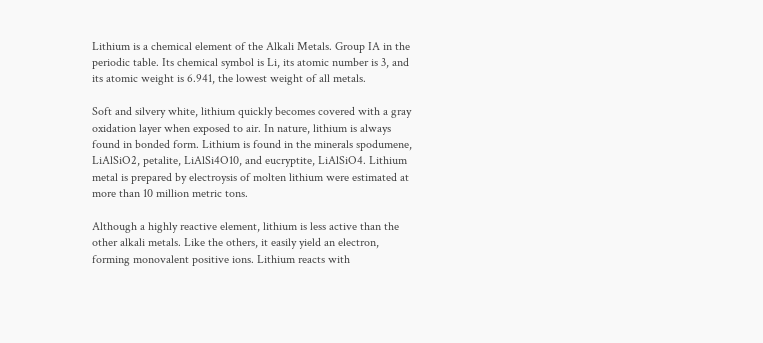Lithium is a chemical element of the Alkali Metals. Group IA in the periodic table. Its chemical symbol is Li, its atomic number is 3, and its atomic weight is 6.941, the lowest weight of all metals.

Soft and silvery white, lithium quickly becomes covered with a gray oxidation layer when exposed to air. In nature, lithium is always found in bonded form. Lithium is found in the minerals spodumene, LiAlSiO2, petalite, LiAlSi4O10, and eucryptite, LiAlSiO4. Lithium metal is prepared by electroysis of molten lithium were estimated at more than 10 million metric tons.

Although a highly reactive element, lithium is less active than the other alkali metals. Like the others, it easily yield an electron, forming monovalent positive ions. Lithium reacts with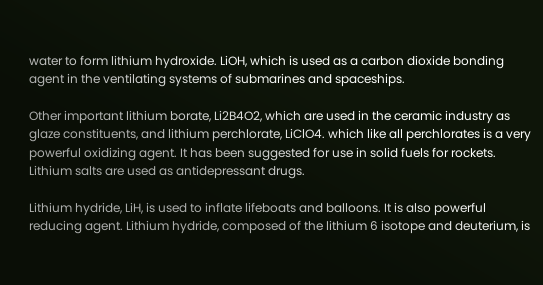water to form lithium hydroxide. LiOH, which is used as a carbon dioxide bonding agent in the ventilating systems of submarines and spaceships.

Other important lithium borate, Li2B4O2, which are used in the ceramic industry as glaze constituents, and lithium perchlorate, LiClO4. which like all perchlorates is a very powerful oxidizing agent. It has been suggested for use in solid fuels for rockets. Lithium salts are used as antidepressant drugs.

Lithium hydride, LiH, is used to inflate lifeboats and balloons. It is also powerful reducing agent. Lithium hydride, composed of the lithium 6 isotope and deuterium, is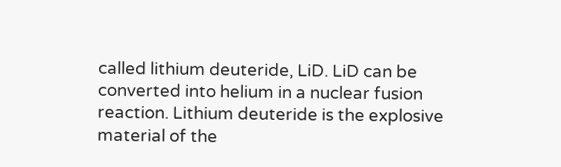called lithium deuteride, LiD. LiD can be converted into helium in a nuclear fusion reaction. Lithium deuteride is the explosive material of the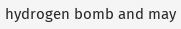hydrogen bomb and may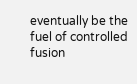eventually be the fuel of controlled fusion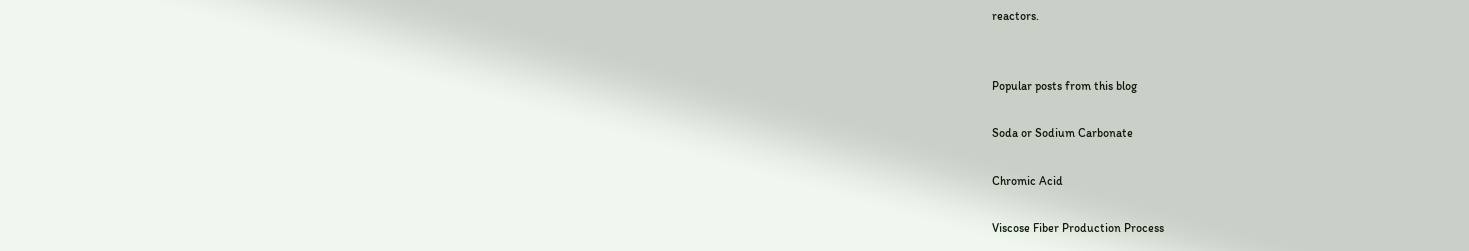reactors.


Popular posts from this blog

Soda or Sodium Carbonate

Chromic Acid

Viscose Fiber Production Process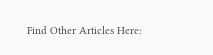Find Other Articles Here: